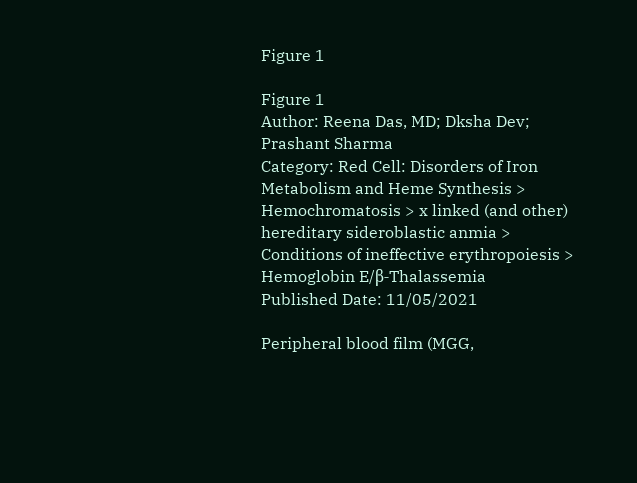Figure 1

Figure 1
Author: Reena Das, MD; Dksha Dev; Prashant Sharma
Category: Red Cell: Disorders of Iron Metabolism and Heme Synthesis > Hemochromatosis > x linked (and other) hereditary sideroblastic anmia > Conditions of ineffective erythropoiesis > Hemoglobin E/β-Thalassemia
Published Date: 11/05/2021

Peripheral blood film (MGG,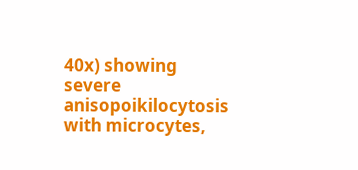40x) showing severe anisopoikilocytosis with microcytes,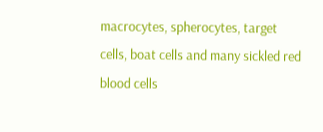macrocytes, spherocytes, target cells, boat cells and many sickled red blood cells